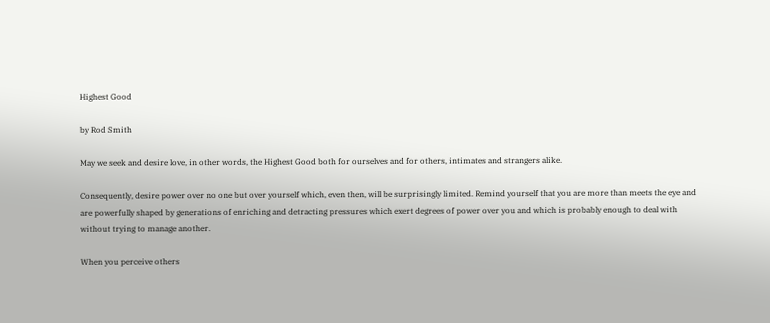Highest Good

by Rod Smith

May we seek and desire love, in other words, the Highest Good both for ourselves and for others, intimates and strangers alike.

Consequently, desire power over no one but over yourself which, even then, will be surprisingly limited. Remind yourself that you are more than meets the eye and are powerfully shaped by generations of enriching and detracting pressures which exert degrees of power over you and which is probably enough to deal with without trying to manage another.

When you perceive others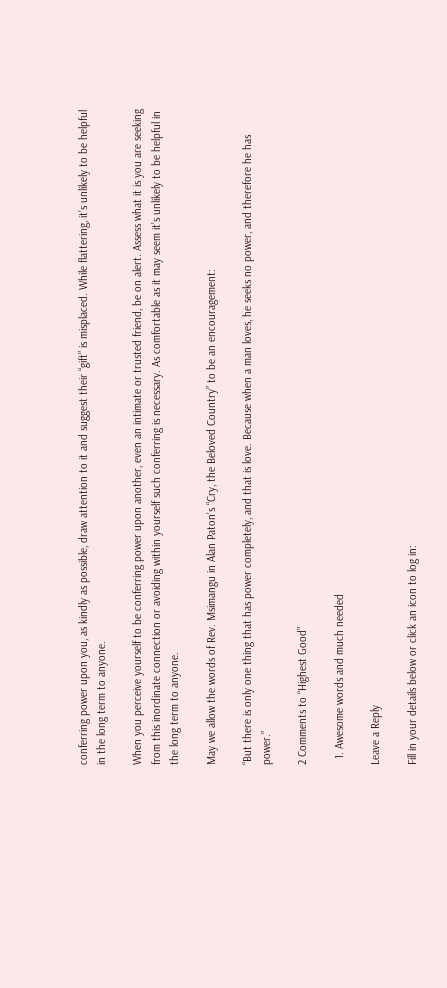conferring power upon you, as kindly as possible, draw attention to it and suggest their “gift” is misplaced. While flattering, it’s unlikely to be helpful in the long term to anyone.

When you perceive yourself to be conferring power upon another, even an intimate or trusted friend, be on alert. Assess what it is you are seeking from this inordinate connection or avoiding within yourself such conferring is necessary. As comfortable as it may seem it’s unlikely to be helpful in the long term to anyone.

May we allow the words of Rev. Msimangu in Alan Paton’s “Cry, the Beloved Country” to be an encouragement:

“But there is only one thing that has power completely, and that is love. Because when a man loves, he seeks no power, and therefore he has power.”

2 Comments to “Highest Good”

  1. Awesome words and much needed

Leave a Reply

Fill in your details below or click an icon to log in: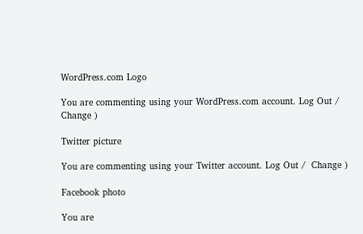WordPress.com Logo

You are commenting using your WordPress.com account. Log Out /  Change )

Twitter picture

You are commenting using your Twitter account. Log Out /  Change )

Facebook photo

You are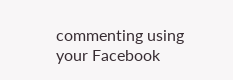commenting using your Facebook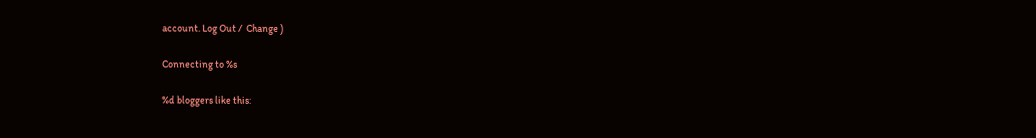account. Log Out /  Change )

Connecting to %s

%d bloggers like this: